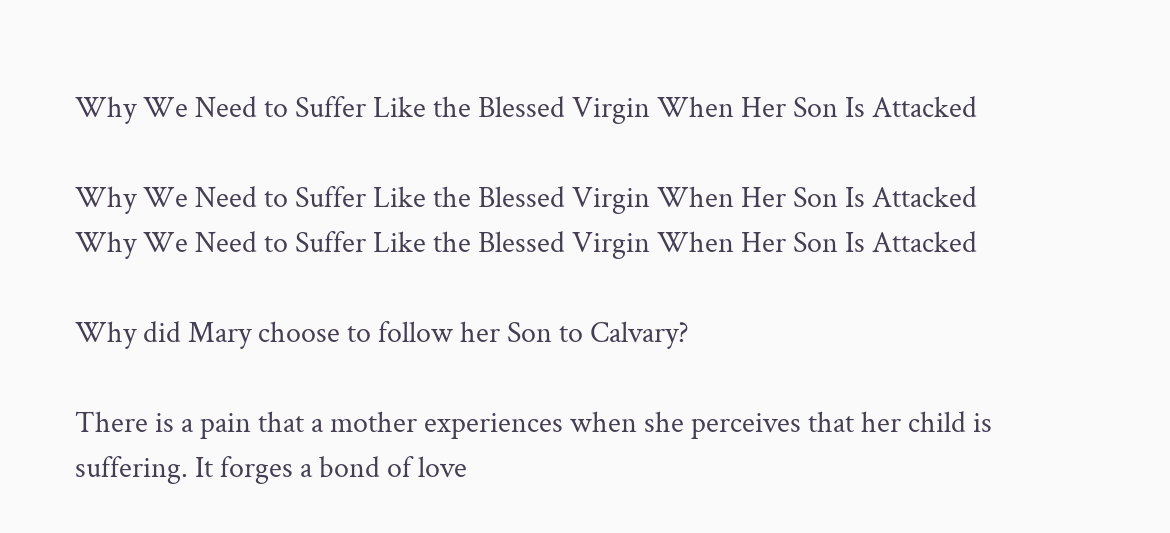Why We Need to Suffer Like the Blessed Virgin When Her Son Is Attacked

Why We Need to Suffer Like the Blessed Virgin When Her Son Is Attacked
Why We Need to Suffer Like the Blessed Virgin When Her Son Is Attacked

Why did Mary choose to follow her Son to Calvary?

There is a pain that a mother experiences when she perceives that her child is suffering. It forges a bond of love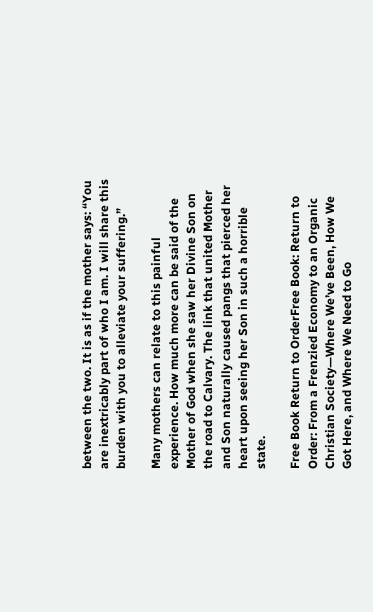between the two. It is as if the mother says: “You are inextricably part of who I am. I will share this burden with you to alleviate your suffering.”

Many mothers can relate to this painful experience. How much more can be said of the Mother of God when she saw her Divine Son on the road to Calvary. The link that united Mother and Son naturally caused pangs that pierced her heart upon seeing her Son in such a horrible state.

Free Book Return to OrderFree Book: Return to Order: From a Frenzied Economy to an Organic Christian Society—Where We’ve Been, How We Got Here, and Where We Need to Go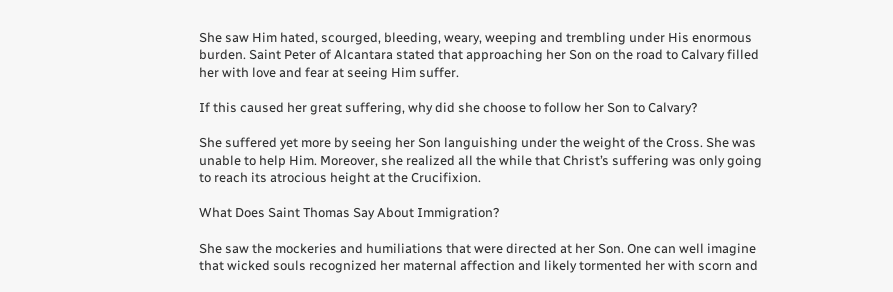She saw Him hated, scourged, bleeding, weary, weeping and trembling under His enormous burden. Saint Peter of Alcantara stated that approaching her Son on the road to Calvary filled her with love and fear at seeing Him suffer.

If this caused her great suffering, why did she choose to follow her Son to Calvary?

She suffered yet more by seeing her Son languishing under the weight of the Cross. She was unable to help Him. Moreover, she realized all the while that Christ’s suffering was only going to reach its atrocious height at the Crucifixion.

What Does Saint Thomas Say About Immigration?

She saw the mockeries and humiliations that were directed at her Son. One can well imagine that wicked souls recognized her maternal affection and likely tormented her with scorn and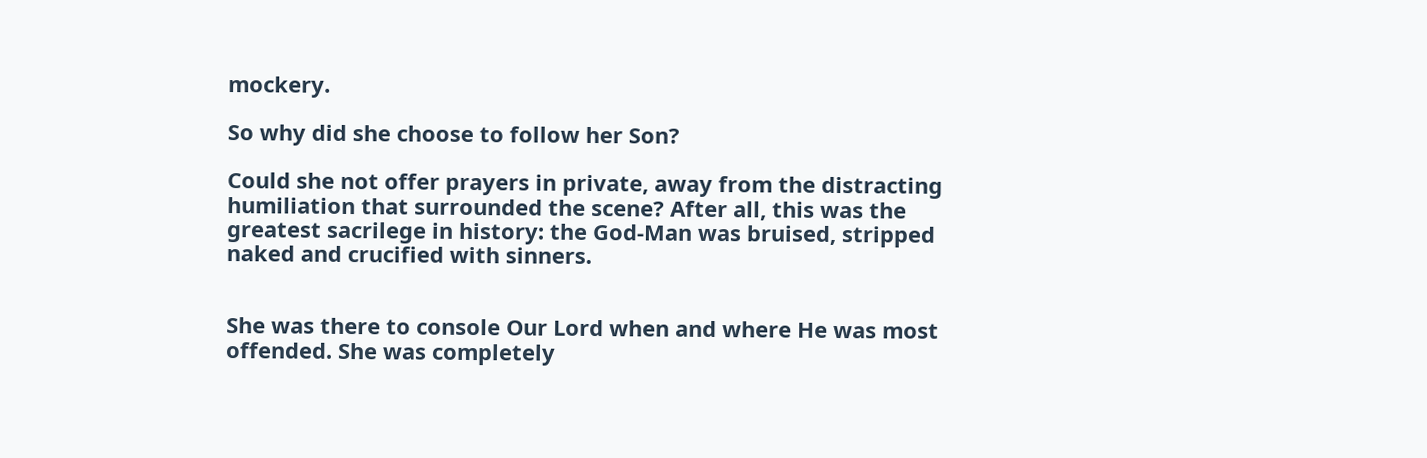mockery.

So why did she choose to follow her Son?

Could she not offer prayers in private, away from the distracting humiliation that surrounded the scene? After all, this was the greatest sacrilege in history: the God-Man was bruised, stripped naked and crucified with sinners.


She was there to console Our Lord when and where He was most offended. She was completely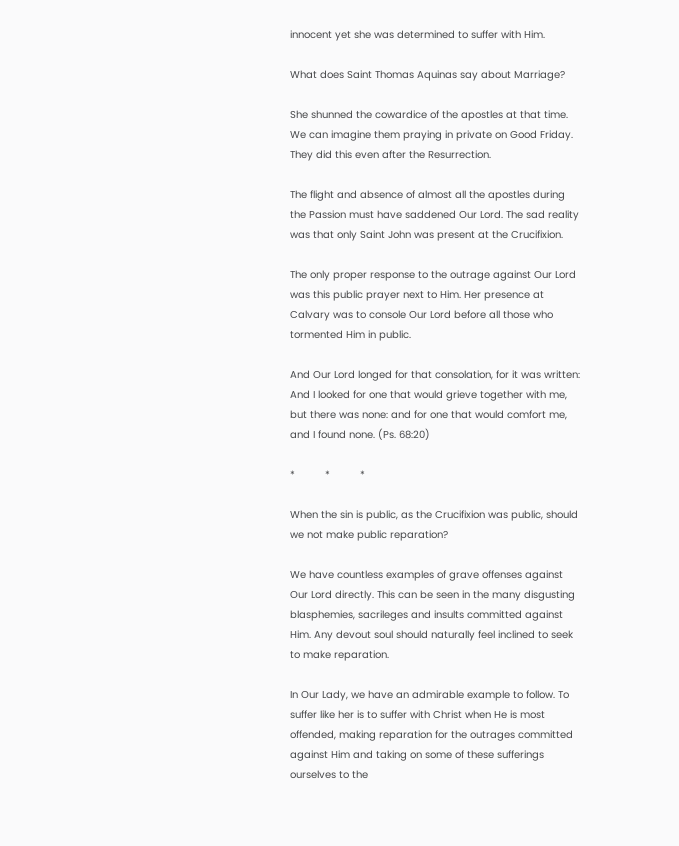innocent yet she was determined to suffer with Him.

What does Saint Thomas Aquinas say about Marriage?

She shunned the cowardice of the apostles at that time. We can imagine them praying in private on Good Friday. They did this even after the Resurrection.

The flight and absence of almost all the apostles during the Passion must have saddened Our Lord. The sad reality was that only Saint John was present at the Crucifixion.

The only proper response to the outrage against Our Lord was this public prayer next to Him. Her presence at Calvary was to console Our Lord before all those who tormented Him in public.

And Our Lord longed for that consolation, for it was written: And I looked for one that would grieve together with me, but there was none: and for one that would comfort me, and I found none. (Ps. 68:20)

*          *          *

When the sin is public, as the Crucifixion was public, should we not make public reparation?

We have countless examples of grave offenses against Our Lord directly. This can be seen in the many disgusting blasphemies, sacrileges and insults committed against Him. Any devout soul should naturally feel inclined to seek to make reparation.

In Our Lady, we have an admirable example to follow. To suffer like her is to suffer with Christ when He is most offended, making reparation for the outrages committed against Him and taking on some of these sufferings ourselves to the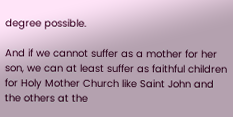degree possible.

And if we cannot suffer as a mother for her son, we can at least suffer as faithful children for Holy Mother Church like Saint John and the others at the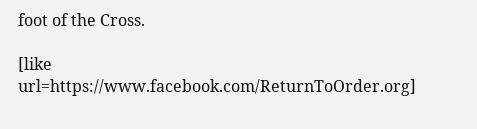foot of the Cross.

[like url=https://www.facebook.com/ReturnToOrder.org]